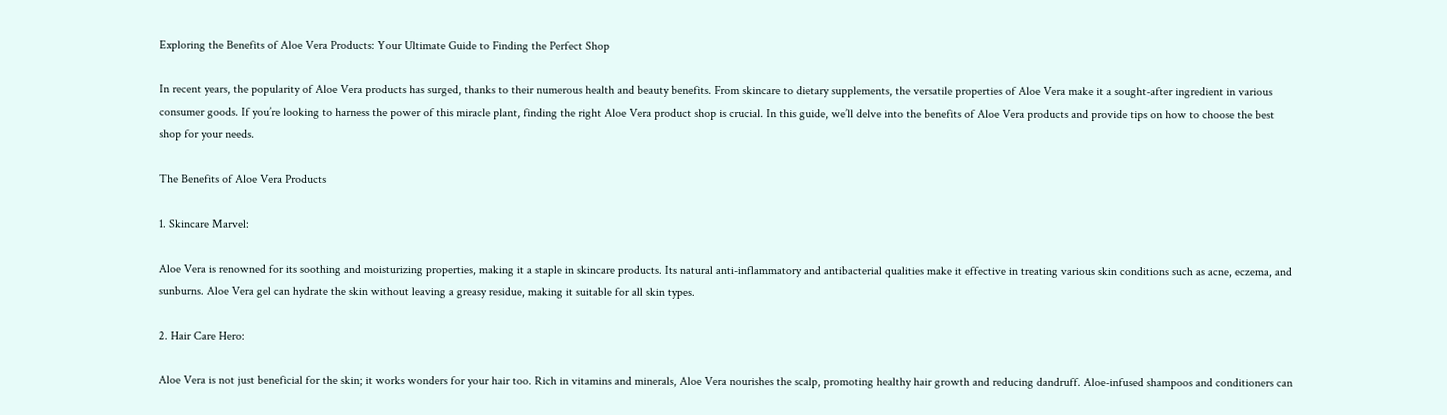Exploring the Benefits of Aloe Vera Products: Your Ultimate Guide to Finding the Perfect Shop

In recent years, the popularity of Aloe Vera products has surged, thanks to their numerous health and beauty benefits. From skincare to dietary supplements, the versatile properties of Aloe Vera make it a sought-after ingredient in various consumer goods. If you’re looking to harness the power of this miracle plant, finding the right Aloe Vera product shop is crucial. In this guide, we’ll delve into the benefits of Aloe Vera products and provide tips on how to choose the best shop for your needs.

The Benefits of Aloe Vera Products

1. Skincare Marvel:

Aloe Vera is renowned for its soothing and moisturizing properties, making it a staple in skincare products. Its natural anti-inflammatory and antibacterial qualities make it effective in treating various skin conditions such as acne, eczema, and sunburns. Aloe Vera gel can hydrate the skin without leaving a greasy residue, making it suitable for all skin types.

2. Hair Care Hero:

Aloe Vera is not just beneficial for the skin; it works wonders for your hair too. Rich in vitamins and minerals, Aloe Vera nourishes the scalp, promoting healthy hair growth and reducing dandruff. Aloe-infused shampoos and conditioners can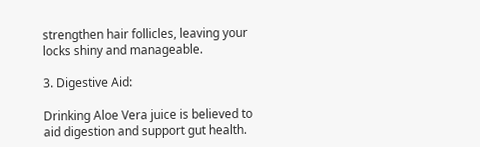strengthen hair follicles, leaving your locks shiny and manageable.

3. Digestive Aid:

Drinking Aloe Vera juice is believed to aid digestion and support gut health.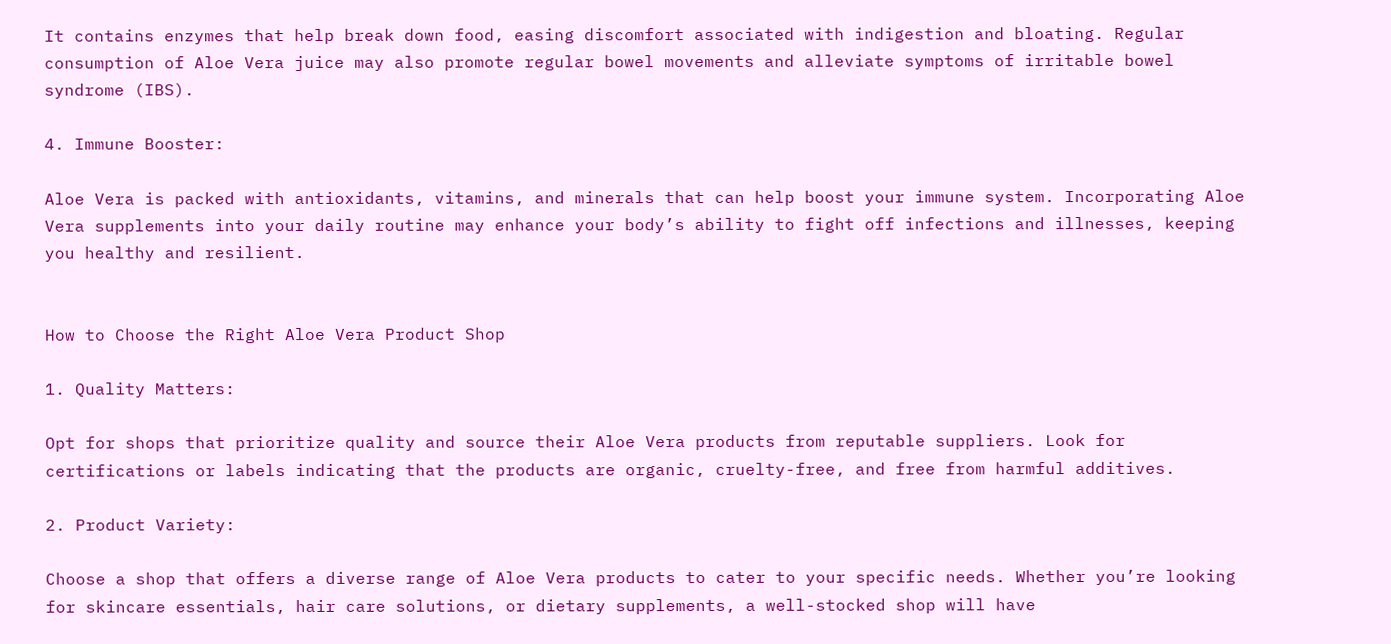It contains enzymes that help break down food, easing discomfort associated with indigestion and bloating. Regular consumption of Aloe Vera juice may also promote regular bowel movements and alleviate symptoms of irritable bowel syndrome (IBS).

4. Immune Booster:

Aloe Vera is packed with antioxidants, vitamins, and minerals that can help boost your immune system. Incorporating Aloe Vera supplements into your daily routine may enhance your body’s ability to fight off infections and illnesses, keeping you healthy and resilient.


How to Choose the Right Aloe Vera Product Shop

1. Quality Matters:

Opt for shops that prioritize quality and source their Aloe Vera products from reputable suppliers. Look for certifications or labels indicating that the products are organic, cruelty-free, and free from harmful additives.

2. Product Variety:

Choose a shop that offers a diverse range of Aloe Vera products to cater to your specific needs. Whether you’re looking for skincare essentials, hair care solutions, or dietary supplements, a well-stocked shop will have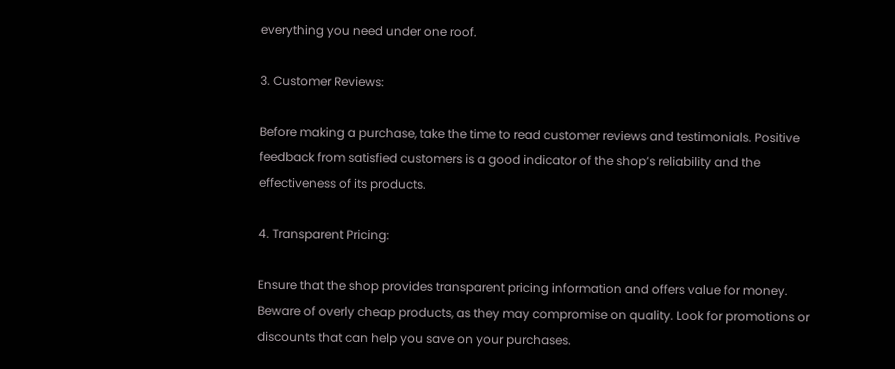everything you need under one roof.

3. Customer Reviews:

Before making a purchase, take the time to read customer reviews and testimonials. Positive feedback from satisfied customers is a good indicator of the shop’s reliability and the effectiveness of its products.

4. Transparent Pricing:

Ensure that the shop provides transparent pricing information and offers value for money. Beware of overly cheap products, as they may compromise on quality. Look for promotions or discounts that can help you save on your purchases.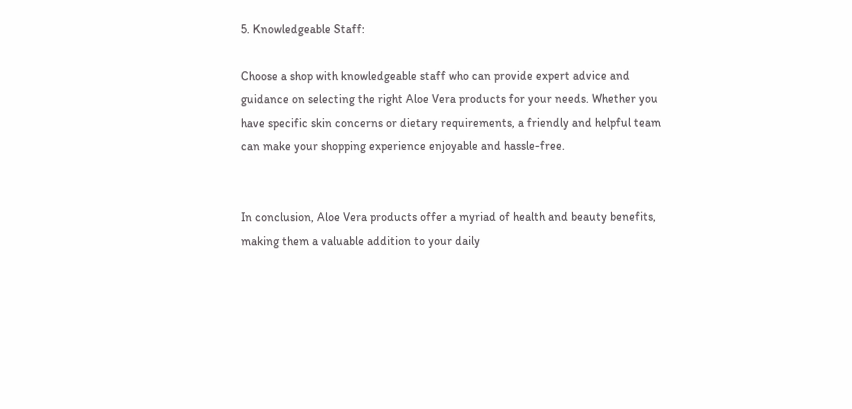5. Knowledgeable Staff:

Choose a shop with knowledgeable staff who can provide expert advice and guidance on selecting the right Aloe Vera products for your needs. Whether you have specific skin concerns or dietary requirements, a friendly and helpful team can make your shopping experience enjoyable and hassle-free.


In conclusion, Aloe Vera products offer a myriad of health and beauty benefits, making them a valuable addition to your daily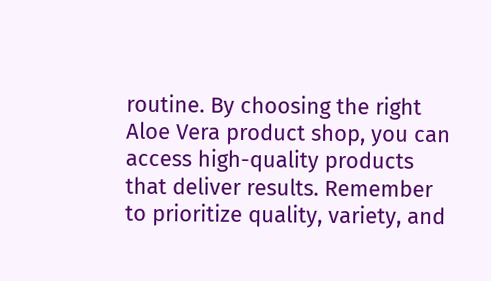routine. By choosing the right Aloe Vera product shop, you can access high-quality products that deliver results. Remember to prioritize quality, variety, and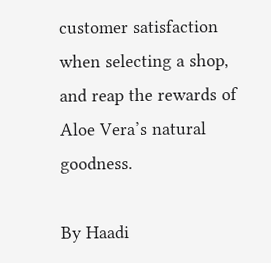customer satisfaction when selecting a shop, and reap the rewards of Aloe Vera’s natural goodness.

By Haadi